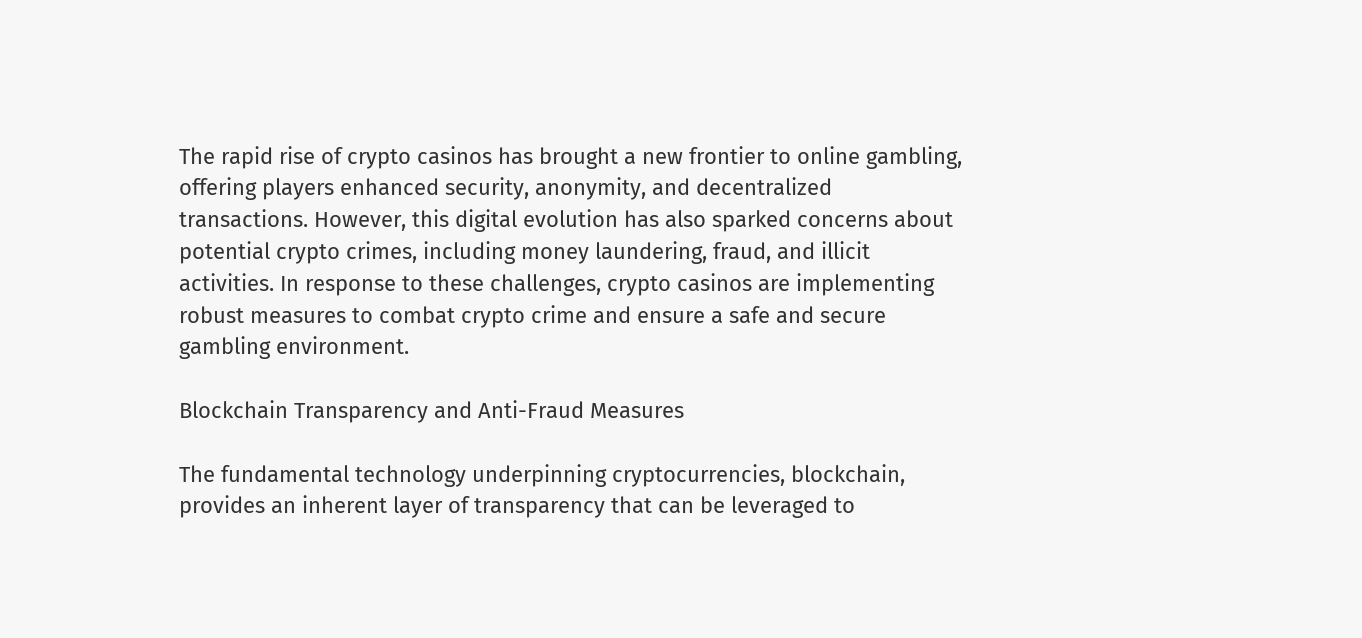The rapid rise of crypto casinos has brought a new frontier to online gambling, offering players enhanced security, anonymity, and decentralized transactions. However, this digital evolution has also sparked concerns about potential crypto crimes, including money laundering, fraud, and illicit activities. In response to these challenges, crypto casinos are implementing robust measures to combat crypto crime and ensure a safe and secure gambling environment.

Blockchain Transparency and Anti-Fraud Measures

The fundamental technology underpinning cryptocurrencies, blockchain, provides an inherent layer of transparency that can be leveraged to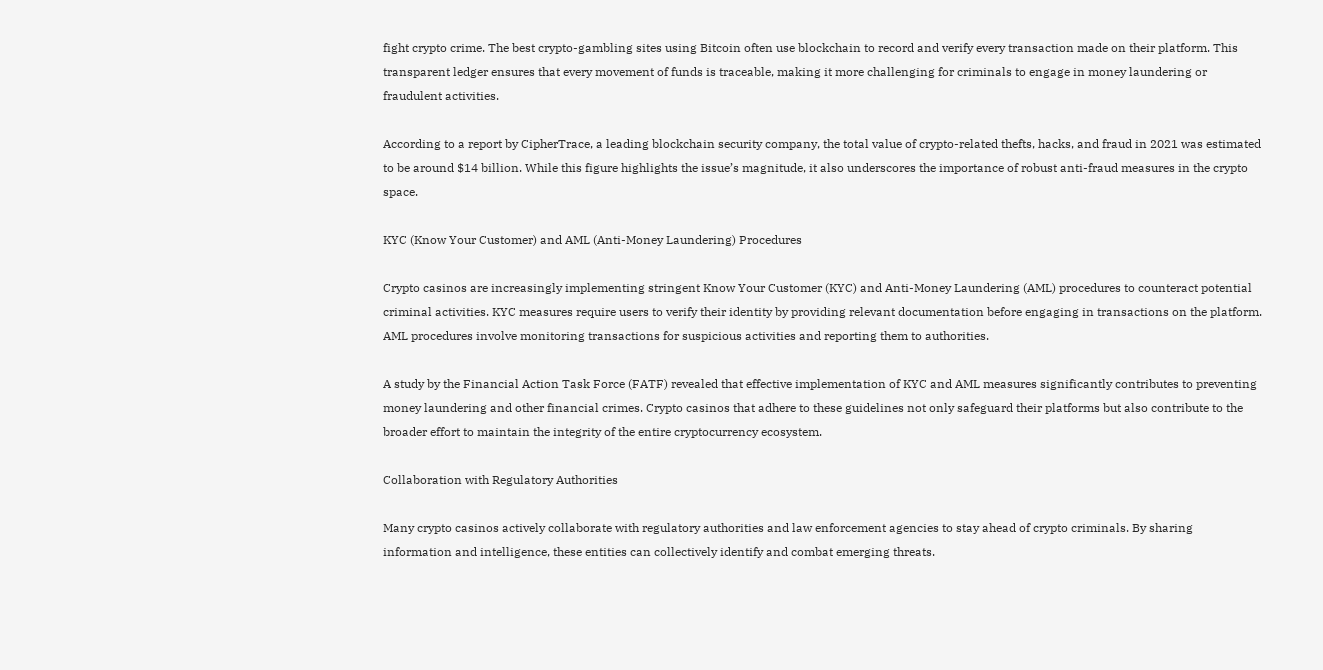fight crypto crime. The best crypto-gambling sites using Bitcoin often use blockchain to record and verify every transaction made on their platform. This transparent ledger ensures that every movement of funds is traceable, making it more challenging for criminals to engage in money laundering or fraudulent activities.

According to a report by CipherTrace, a leading blockchain security company, the total value of crypto-related thefts, hacks, and fraud in 2021 was estimated to be around $14 billion. While this figure highlights the issue’s magnitude, it also underscores the importance of robust anti-fraud measures in the crypto space.

KYC (Know Your Customer) and AML (Anti-Money Laundering) Procedures

Crypto casinos are increasingly implementing stringent Know Your Customer (KYC) and Anti-Money Laundering (AML) procedures to counteract potential criminal activities. KYC measures require users to verify their identity by providing relevant documentation before engaging in transactions on the platform. AML procedures involve monitoring transactions for suspicious activities and reporting them to authorities.

A study by the Financial Action Task Force (FATF) revealed that effective implementation of KYC and AML measures significantly contributes to preventing money laundering and other financial crimes. Crypto casinos that adhere to these guidelines not only safeguard their platforms but also contribute to the broader effort to maintain the integrity of the entire cryptocurrency ecosystem.

Collaboration with Regulatory Authorities

Many crypto casinos actively collaborate with regulatory authorities and law enforcement agencies to stay ahead of crypto criminals. By sharing information and intelligence, these entities can collectively identify and combat emerging threats.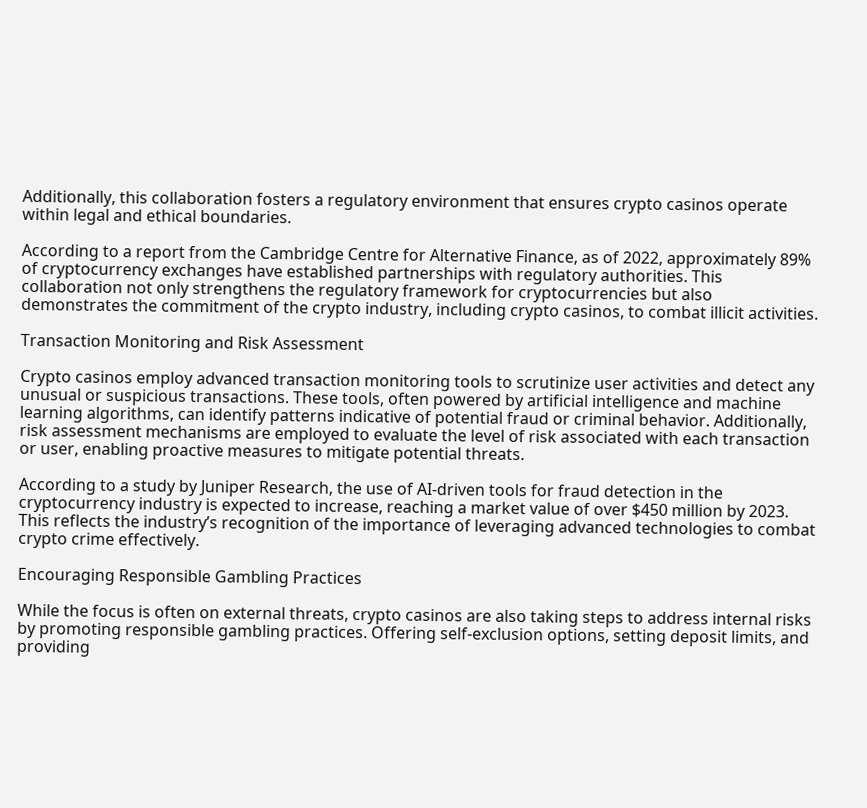Additionally, this collaboration fosters a regulatory environment that ensures crypto casinos operate within legal and ethical boundaries.

According to a report from the Cambridge Centre for Alternative Finance, as of 2022, approximately 89% of cryptocurrency exchanges have established partnerships with regulatory authorities. This collaboration not only strengthens the regulatory framework for cryptocurrencies but also demonstrates the commitment of the crypto industry, including crypto casinos, to combat illicit activities.

Transaction Monitoring and Risk Assessment

Crypto casinos employ advanced transaction monitoring tools to scrutinize user activities and detect any unusual or suspicious transactions. These tools, often powered by artificial intelligence and machine learning algorithms, can identify patterns indicative of potential fraud or criminal behavior. Additionally, risk assessment mechanisms are employed to evaluate the level of risk associated with each transaction or user, enabling proactive measures to mitigate potential threats.

According to a study by Juniper Research, the use of AI-driven tools for fraud detection in the cryptocurrency industry is expected to increase, reaching a market value of over $450 million by 2023. This reflects the industry’s recognition of the importance of leveraging advanced technologies to combat crypto crime effectively.

Encouraging Responsible Gambling Practices

While the focus is often on external threats, crypto casinos are also taking steps to address internal risks by promoting responsible gambling practices. Offering self-exclusion options, setting deposit limits, and providing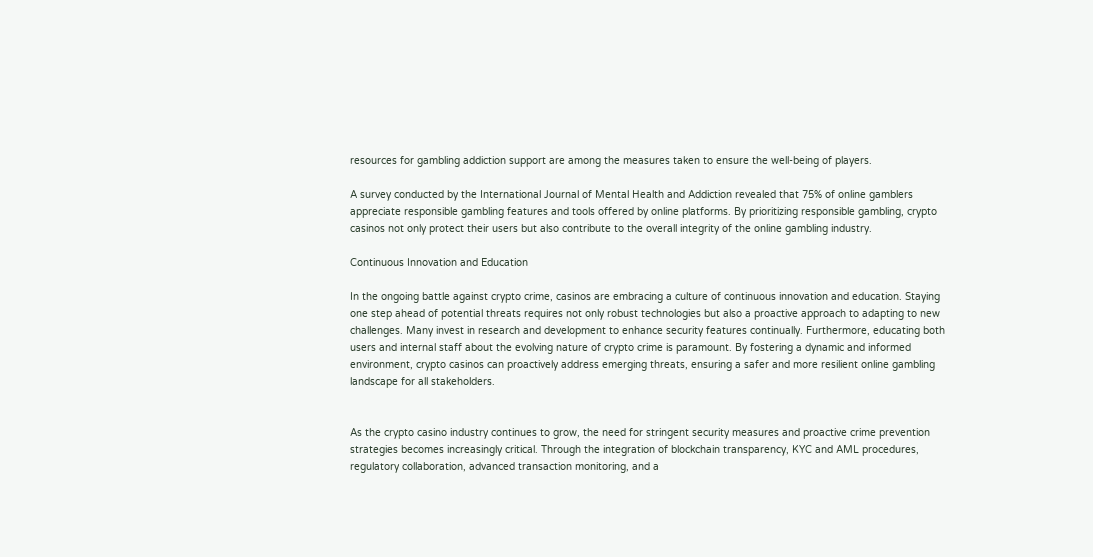resources for gambling addiction support are among the measures taken to ensure the well-being of players.

A survey conducted by the International Journal of Mental Health and Addiction revealed that 75% of online gamblers appreciate responsible gambling features and tools offered by online platforms. By prioritizing responsible gambling, crypto casinos not only protect their users but also contribute to the overall integrity of the online gambling industry.

Continuous Innovation and Education

In the ongoing battle against crypto crime, casinos are embracing a culture of continuous innovation and education. Staying one step ahead of potential threats requires not only robust technologies but also a proactive approach to adapting to new challenges. Many invest in research and development to enhance security features continually. Furthermore, educating both users and internal staff about the evolving nature of crypto crime is paramount. By fostering a dynamic and informed environment, crypto casinos can proactively address emerging threats, ensuring a safer and more resilient online gambling landscape for all stakeholders.


As the crypto casino industry continues to grow, the need for stringent security measures and proactive crime prevention strategies becomes increasingly critical. Through the integration of blockchain transparency, KYC and AML procedures, regulatory collaboration, advanced transaction monitoring, and a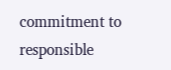commitment to responsible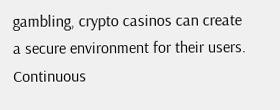gambling, crypto casinos can create a secure environment for their users. Continuous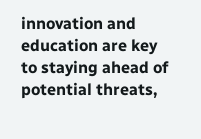innovation and education are key to staying ahead of potential threats,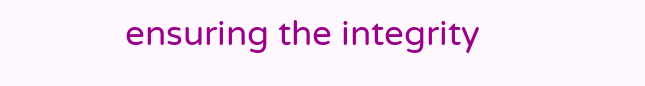ensuring the integrity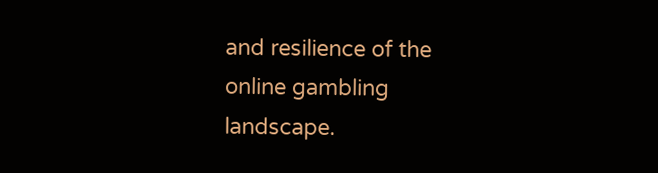and resilience of the online gambling landscape.